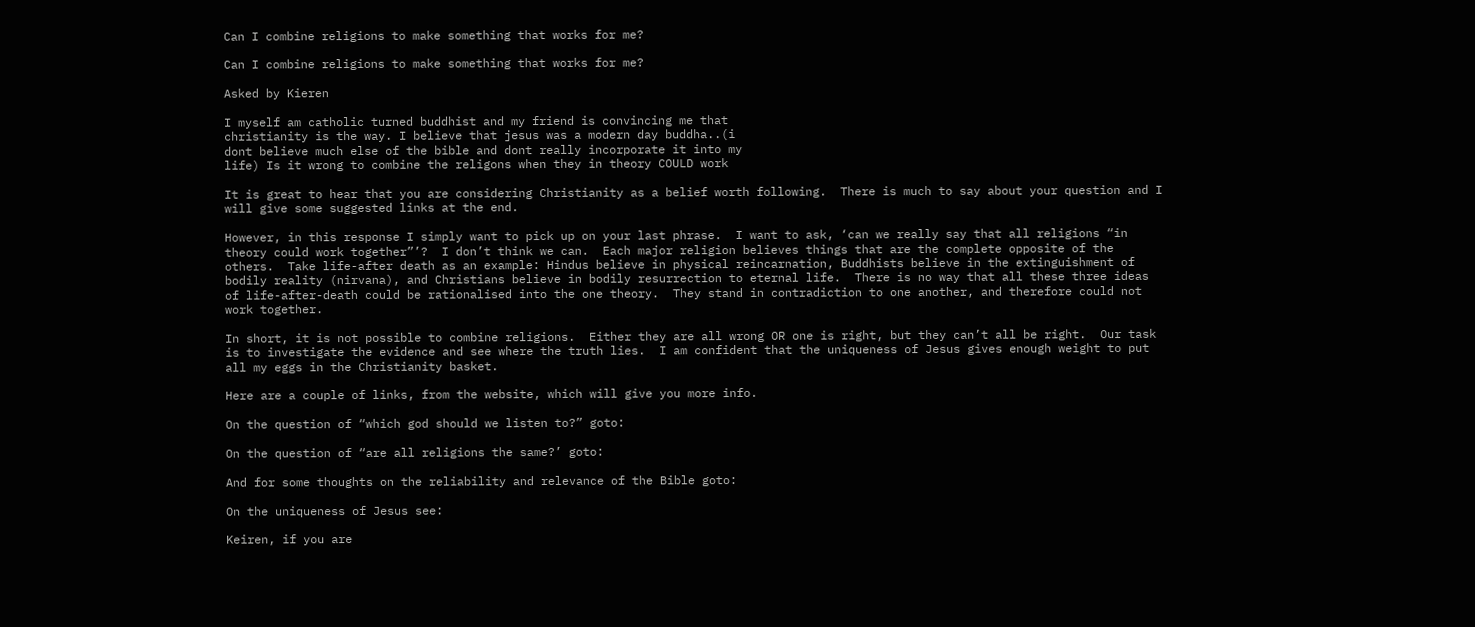Can I combine religions to make something that works for me?

Can I combine religions to make something that works for me?

Asked by Kieren

I myself am catholic turned buddhist and my friend is convincing me that
christianity is the way. I believe that jesus was a modern day buddha..(i
dont believe much else of the bible and dont really incorporate it into my
life) Is it wrong to combine the religons when they in theory COULD work

It is great to hear that you are considering Christianity as a belief worth following.  There is much to say about your question and I will give some suggested links at the end.

However, in this response I simply want to pick up on your last phrase.  I want to ask, ‘can we really say that all religions “in theory could work together”’?  I don’t think we can.  Each major religion believes things that are the complete opposite of the others.  Take life-after death as an example: Hindus believe in physical reincarnation, Buddhists believe in the extinguishment of bodily reality (nirvana), and Christians believe in bodily resurrection to eternal life.  There is no way that all these three ideas of life-after-death could be rationalised into the one theory.  They stand in contradiction to one another, and therefore could not work together.

In short, it is not possible to combine religions.  Either they are all wrong OR one is right, but they can’t all be right.  Our task is to investigate the evidence and see where the truth lies.  I am confident that the uniqueness of Jesus gives enough weight to put all my eggs in the Christianity basket.

Here are a couple of links, from the website, which will give you more info.

On the question of “which god should we listen to?” goto:

On the question of “are all religions the same?’ goto:

And for some thoughts on the reliability and relevance of the Bible goto:

On the uniqueness of Jesus see:

Keiren, if you are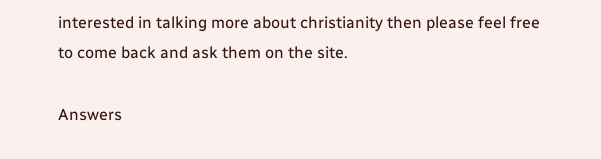interested in talking more about christianity then please feel free to come back and ask them on the site.

Answers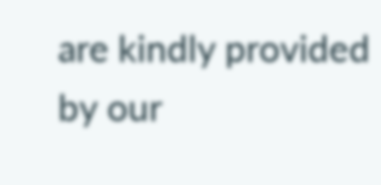are kindly provided by our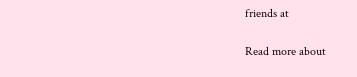friends at

Read more about